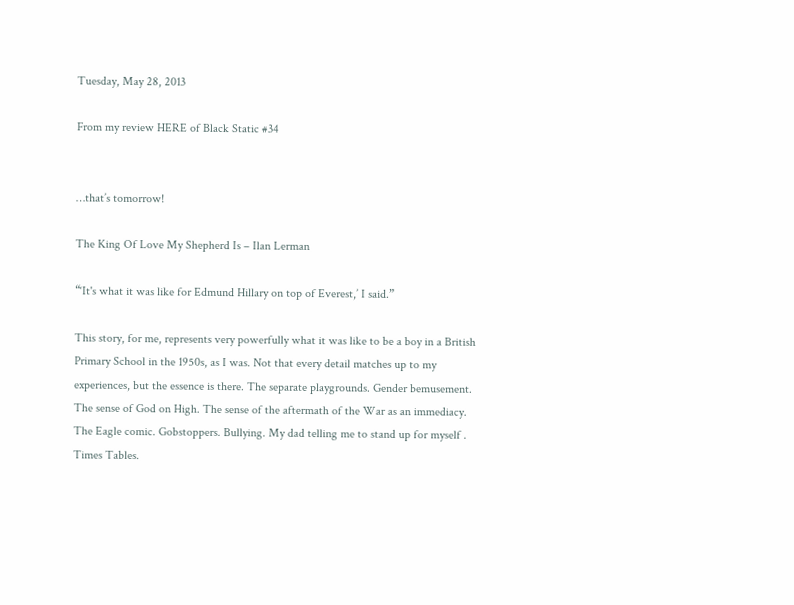Tuesday, May 28, 2013

From my review HERE of Black Static #34


…that’s tomorrow!

The King Of Love My Shepherd Is – Ilan Lerman

“‘It's what it was like for Edmund Hillary on top of Everest,’ I said.”

This story, for me, represents very powerfully what it was like to be a boy in a British Primary School in the 1950s, as I was. Not that every detail matches up to my experiences, but the essence is there. The separate playgrounds. Gender bemusement. The sense of God on High. The sense of the aftermath of the War as an immediacy. The Eagle comic. Gobstoppers. Bullying. My dad telling me to stand up for myself . Times Tables.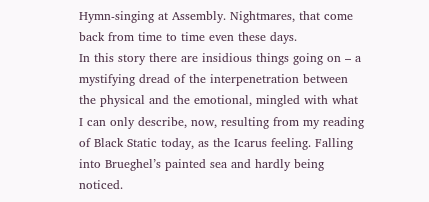Hymn-singing at Assembly. Nightmares, that come back from time to time even these days.
In this story there are insidious things going on – a mystifying dread of the interpenetration between the physical and the emotional, mingled with what I can only describe, now, resulting from my reading of Black Static today, as the Icarus feeling. Falling into Brueghel’s painted sea and hardly being noticed.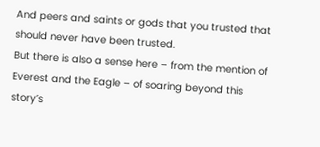And peers and saints or gods that you trusted that should never have been trusted.
But there is also a sense here – from the mention of Everest and the Eagle – of soaring beyond this story’s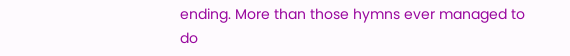ending. More than those hymns ever managed to do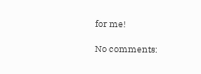for me!

No comments: